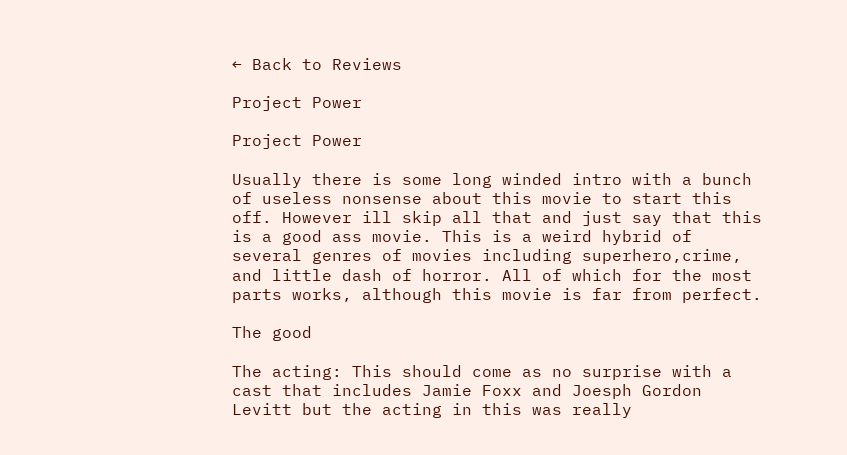← Back to Reviews

Project Power

Project Power

Usually there is some long winded intro with a bunch of useless nonsense about this movie to start this off. However ill skip all that and just say that this is a good ass movie. This is a weird hybrid of several genres of movies including superhero,crime, and little dash of horror. All of which for the most parts works, although this movie is far from perfect.

The good

The acting: This should come as no surprise with a cast that includes Jamie Foxx and Joesph Gordon Levitt but the acting in this was really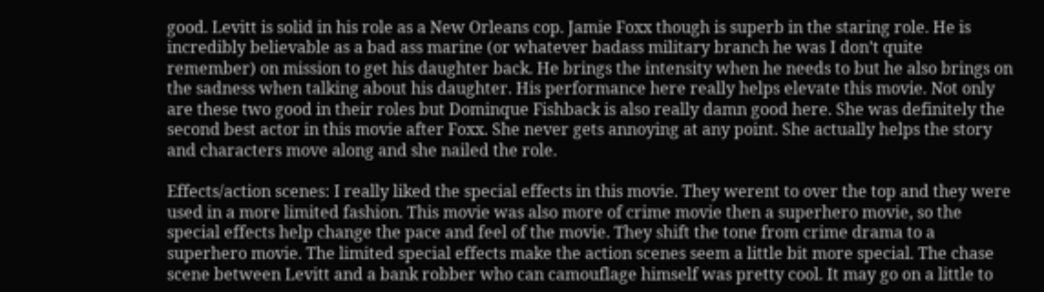good. Levitt is solid in his role as a New Orleans cop. Jamie Foxx though is superb in the staring role. He is incredibly believable as a bad ass marine (or whatever badass military branch he was I don’t quite remember) on mission to get his daughter back. He brings the intensity when he needs to but he also brings on the sadness when talking about his daughter. His performance here really helps elevate this movie. Not only are these two good in their roles but Dominque Fishback is also really damn good here. She was definitely the second best actor in this movie after Foxx. She never gets annoying at any point. She actually helps the story and characters move along and she nailed the role.

Effects/action scenes: I really liked the special effects in this movie. They werent to over the top and they were used in a more limited fashion. This movie was also more of crime movie then a superhero movie, so the special effects help change the pace and feel of the movie. They shift the tone from crime drama to a superhero movie. The limited special effects make the action scenes seem a little bit more special. The chase scene between Levitt and a bank robber who can camouflage himself was pretty cool. It may go on a little to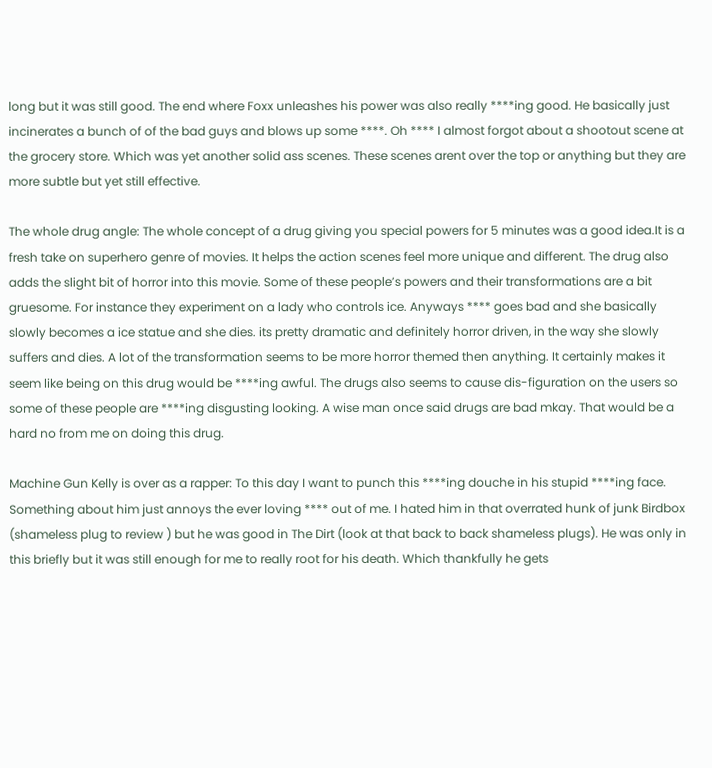long but it was still good. The end where Foxx unleashes his power was also really ****ing good. He basically just incinerates a bunch of of the bad guys and blows up some ****. Oh **** I almost forgot about a shootout scene at the grocery store. Which was yet another solid ass scenes. These scenes arent over the top or anything but they are more subtle but yet still effective.

The whole drug angle: The whole concept of a drug giving you special powers for 5 minutes was a good idea.It is a fresh take on superhero genre of movies. It helps the action scenes feel more unique and different. The drug also adds the slight bit of horror into this movie. Some of these people’s powers and their transformations are a bit gruesome. For instance they experiment on a lady who controls ice. Anyways **** goes bad and she basically slowly becomes a ice statue and she dies. its pretty dramatic and definitely horror driven, in the way she slowly suffers and dies. A lot of the transformation seems to be more horror themed then anything. It certainly makes it seem like being on this drug would be ****ing awful. The drugs also seems to cause dis-figuration on the users so some of these people are ****ing disgusting looking. A wise man once said drugs are bad mkay. That would be a hard no from me on doing this drug.

Machine Gun Kelly is over as a rapper: To this day I want to punch this ****ing douche in his stupid ****ing face. Something about him just annoys the ever loving **** out of me. I hated him in that overrated hunk of junk Birdbox (shameless plug to review ) but he was good in The Dirt (look at that back to back shameless plugs). He was only in this briefly but it was still enough for me to really root for his death. Which thankfully he gets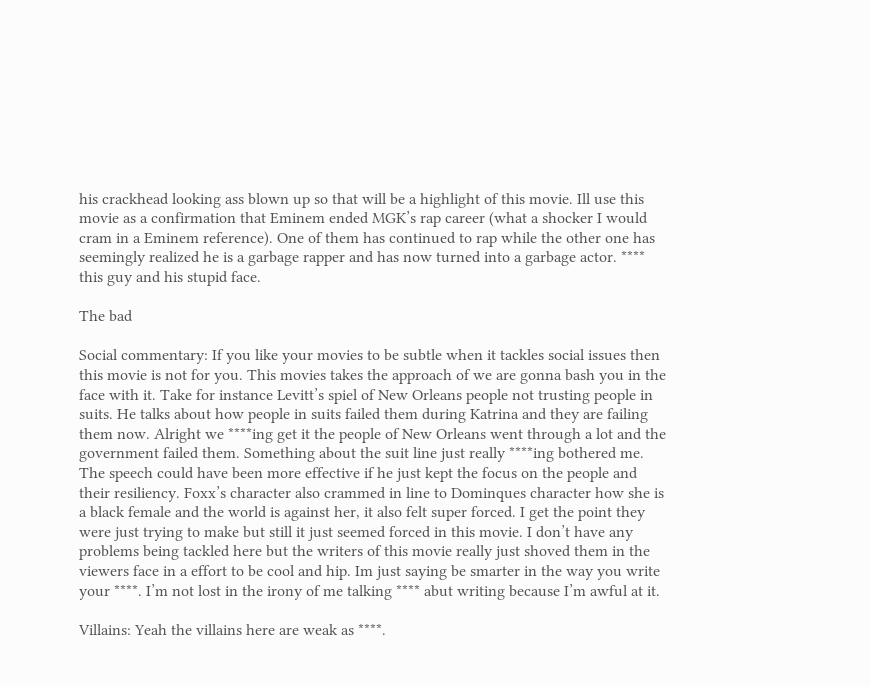his crackhead looking ass blown up so that will be a highlight of this movie. Ill use this movie as a confirmation that Eminem ended MGK’s rap career (what a shocker I would cram in a Eminem reference). One of them has continued to rap while the other one has seemingly realized he is a garbage rapper and has now turned into a garbage actor. **** this guy and his stupid face.

The bad

Social commentary: If you like your movies to be subtle when it tackles social issues then this movie is not for you. This movies takes the approach of we are gonna bash you in the face with it. Take for instance Levitt’s spiel of New Orleans people not trusting people in suits. He talks about how people in suits failed them during Katrina and they are failing them now. Alright we ****ing get it the people of New Orleans went through a lot and the government failed them. Something about the suit line just really ****ing bothered me. The speech could have been more effective if he just kept the focus on the people and their resiliency. Foxx’s character also crammed in line to Dominques character how she is a black female and the world is against her, it also felt super forced. I get the point they were just trying to make but still it just seemed forced in this movie. I don’t have any problems being tackled here but the writers of this movie really just shoved them in the viewers face in a effort to be cool and hip. Im just saying be smarter in the way you write your ****. I’m not lost in the irony of me talking **** abut writing because I’m awful at it.

Villains: Yeah the villains here are weak as ****.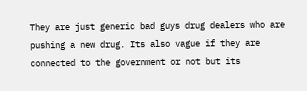They are just generic bad guys drug dealers who are pushing a new drug. Its also vague if they are connected to the government or not but its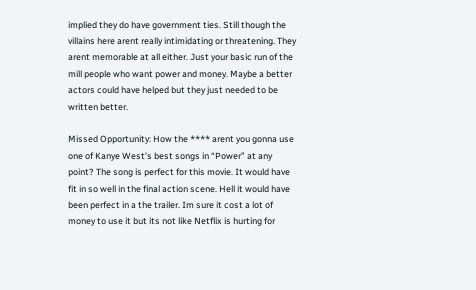implied they do have government ties. Still though the villains here arent really intimidating or threatening. They arent memorable at all either. Just your basic run of the mill people who want power and money. Maybe a better actors could have helped but they just needed to be written better.

Missed Opportunity: How the **** arent you gonna use one of Kanye West’s best songs in “Power” at any point? The song is perfect for this movie. It would have fit in so well in the final action scene. Hell it would have been perfect in a the trailer. Im sure it cost a lot of money to use it but its not like Netflix is hurting for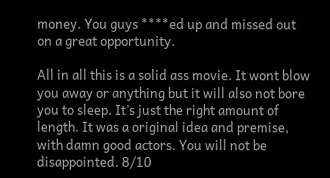money. You guys ****ed up and missed out on a great opportunity.

All in all this is a solid ass movie. It wont blow you away or anything but it will also not bore you to sleep. It’s just the right amount of length. It was a original idea and premise, with damn good actors. You will not be disappointed. 8/10